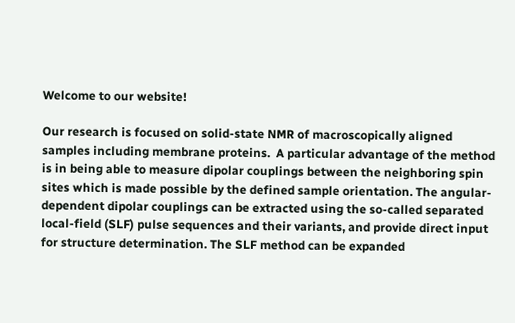Welcome to our website!

Our research is focused on solid-state NMR of macroscopically aligned samples including membrane proteins.  A particular advantage of the method is in being able to measure dipolar couplings between the neighboring spin sites which is made possible by the defined sample orientation. The angular-dependent dipolar couplings can be extracted using the so-called separated local-field (SLF) pulse sequences and their variants, and provide direct input for structure determination. The SLF method can be expanded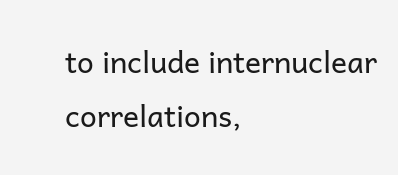to include internuclear correlations,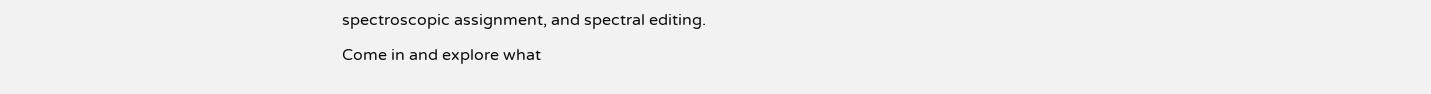spectroscopic assignment, and spectral editing.

Come in and explore what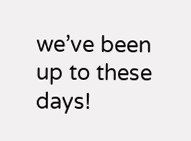we’ve been up to these days!